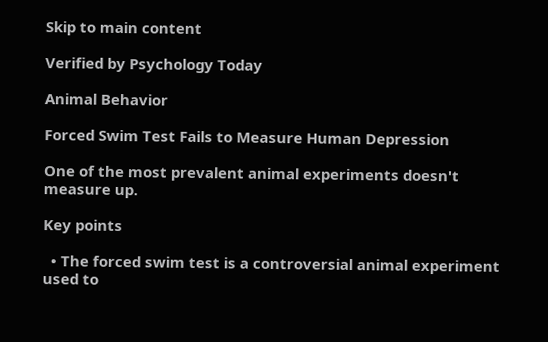Skip to main content

Verified by Psychology Today

Animal Behavior

Forced Swim Test Fails to Measure Human Depression

One of the most prevalent animal experiments doesn't measure up.

Key points

  • The forced swim test is a controversial animal experiment used to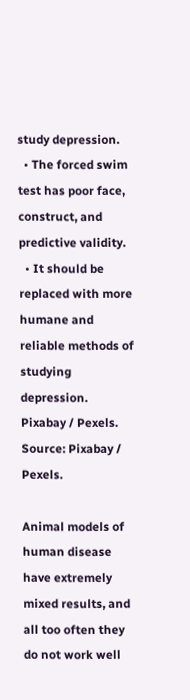study depression.
  • The forced swim test has poor face, construct, and predictive validity.
  • It should be replaced with more humane and reliable methods of studying depression.
Pixabay / Pexels.
Source: Pixabay / Pexels.

Animal models of human disease have extremely mixed results, and all too often they do not work well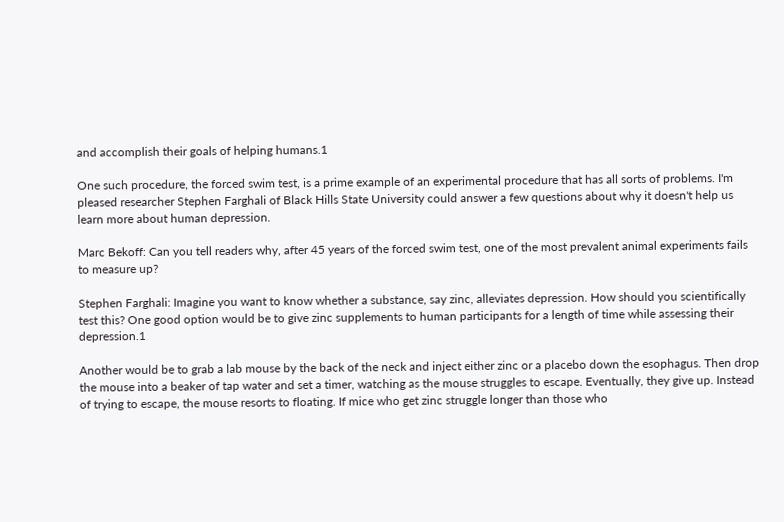and accomplish their goals of helping humans.1

One such procedure, the forced swim test, is a prime example of an experimental procedure that has all sorts of problems. I'm pleased researcher Stephen Farghali of Black Hills State University could answer a few questions about why it doesn't help us learn more about human depression.

Marc Bekoff: Can you tell readers why, after 45 years of the forced swim test, one of the most prevalent animal experiments fails to measure up?

Stephen Farghali: Imagine you want to know whether a substance, say zinc, alleviates depression. How should you scientifically test this? One good option would be to give zinc supplements to human participants for a length of time while assessing their depression.1

Another would be to grab a lab mouse by the back of the neck and inject either zinc or a placebo down the esophagus. Then drop the mouse into a beaker of tap water and set a timer, watching as the mouse struggles to escape. Eventually, they give up. Instead of trying to escape, the mouse resorts to floating. If mice who get zinc struggle longer than those who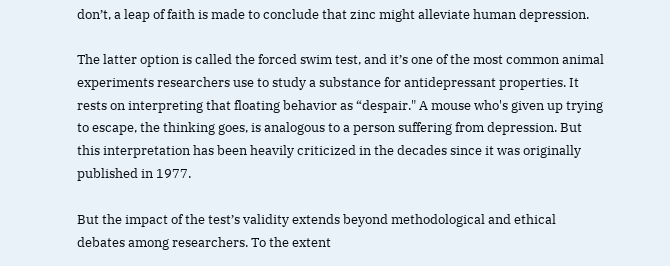don’t, a leap of faith is made to conclude that zinc might alleviate human depression.

The latter option is called the forced swim test, and it’s one of the most common animal experiments researchers use to study a substance for antidepressant properties. It rests on interpreting that floating behavior as “despair." A mouse who's given up trying to escape, the thinking goes, is analogous to a person suffering from depression. But this interpretation has been heavily criticized in the decades since it was originally published in 1977.

But the impact of the test’s validity extends beyond methodological and ethical debates among researchers. To the extent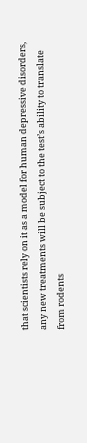that scientists rely on it as a model for human depressive disorders, any new treatments will be subject to the test’s ability to translate from rodents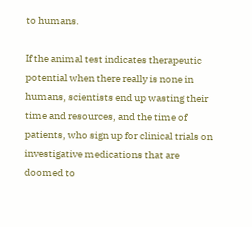to humans.

If the animal test indicates therapeutic potential when there really is none in humans, scientists end up wasting their time and resources, and the time of patients, who sign up for clinical trials on investigative medications that are doomed to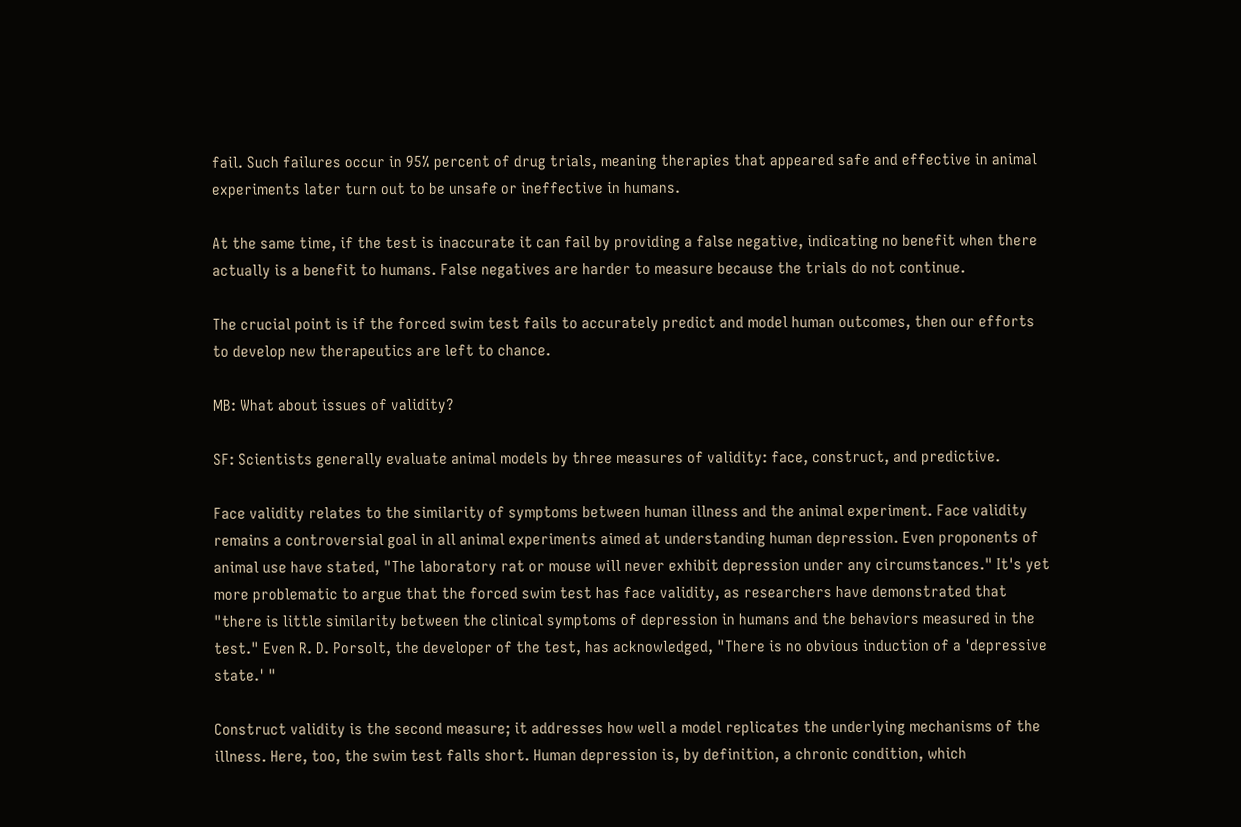fail. Such failures occur in 95% percent of drug trials, meaning therapies that appeared safe and effective in animal experiments later turn out to be unsafe or ineffective in humans.

At the same time, if the test is inaccurate it can fail by providing a false negative, indicating no benefit when there actually is a benefit to humans. False negatives are harder to measure because the trials do not continue.

The crucial point is if the forced swim test fails to accurately predict and model human outcomes, then our efforts to develop new therapeutics are left to chance.

MB: What about issues of validity?

SF: Scientists generally evaluate animal models by three measures of validity: face, construct, and predictive.

Face validity relates to the similarity of symptoms between human illness and the animal experiment. Face validity remains a controversial goal in all animal experiments aimed at understanding human depression. Even proponents of animal use have stated, "The laboratory rat or mouse will never exhibit depression under any circumstances." It's yet more problematic to argue that the forced swim test has face validity, as researchers have demonstrated that "there is little similarity between the clinical symptoms of depression in humans and the behaviors measured in the test." Even R. D. Porsolt, the developer of the test, has acknowledged, "There is no obvious induction of a 'depressive state.' "

Construct validity is the second measure; it addresses how well a model replicates the underlying mechanisms of the illness. Here, too, the swim test falls short. Human depression is, by definition, a chronic condition, which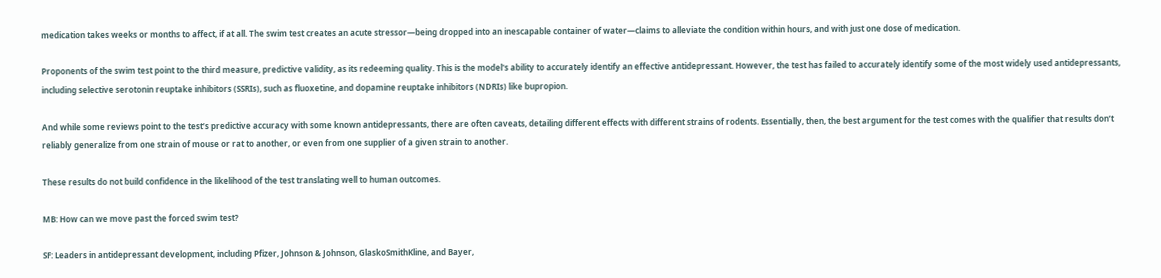medication takes weeks or months to affect, if at all. The swim test creates an acute stressor—being dropped into an inescapable container of water—claims to alleviate the condition within hours, and with just one dose of medication.

Proponents of the swim test point to the third measure, predictive validity, as its redeeming quality. This is the model's ability to accurately identify an effective antidepressant. However, the test has failed to accurately identify some of the most widely used antidepressants, including selective serotonin reuptake inhibitors (SSRIs), such as fluoxetine, and dopamine reuptake inhibitors (NDRIs) like bupropion.

And while some reviews point to the test’s predictive accuracy with some known antidepressants, there are often caveats, detailing different effects with different strains of rodents. Essentially, then, the best argument for the test comes with the qualifier that results don’t reliably generalize from one strain of mouse or rat to another, or even from one supplier of a given strain to another.

These results do not build confidence in the likelihood of the test translating well to human outcomes.

MB: How can we move past the forced swim test?

SF: Leaders in antidepressant development, including Pfizer, Johnson & Johnson, GlaskoSmithKline, and Bayer,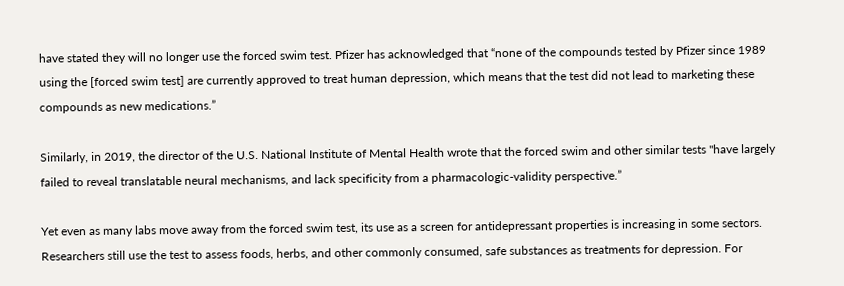have stated they will no longer use the forced swim test. Pfizer has acknowledged that “none of the compounds tested by Pfizer since 1989 using the [forced swim test] are currently approved to treat human depression, which means that the test did not lead to marketing these compounds as new medications.”

Similarly, in 2019, the director of the U.S. National Institute of Mental Health wrote that the forced swim and other similar tests "have largely failed to reveal translatable neural mechanisms, and lack specificity from a pharmacologic-validity perspective.”

Yet even as many labs move away from the forced swim test, its use as a screen for antidepressant properties is increasing in some sectors. Researchers still use the test to assess foods, herbs, and other commonly consumed, safe substances as treatments for depression. For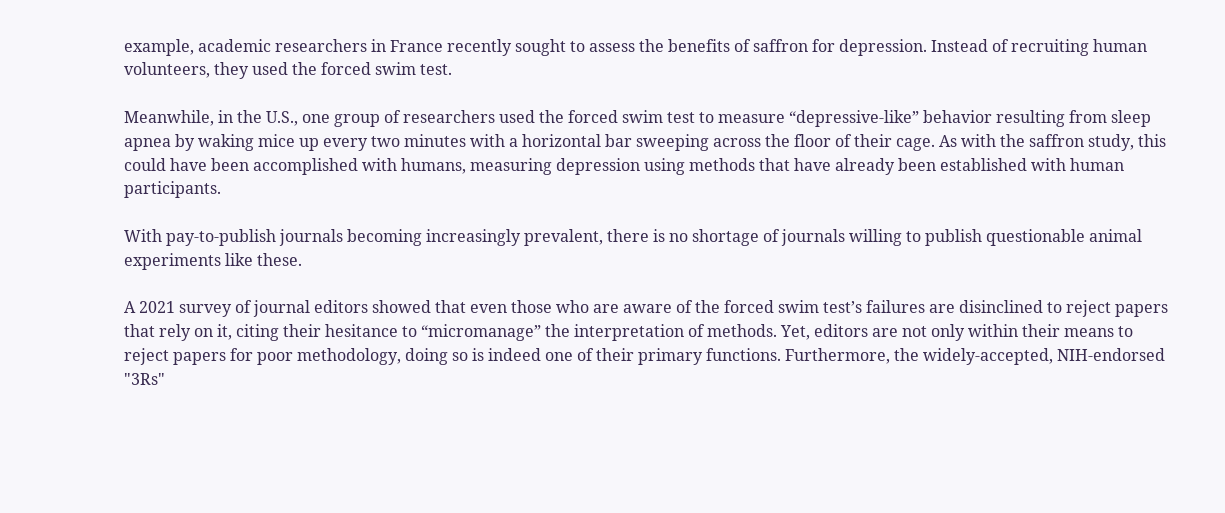example, academic researchers in France recently sought to assess the benefits of saffron for depression. Instead of recruiting human volunteers, they used the forced swim test.

Meanwhile, in the U.S., one group of researchers used the forced swim test to measure “depressive-like” behavior resulting from sleep apnea by waking mice up every two minutes with a horizontal bar sweeping across the floor of their cage. As with the saffron study, this could have been accomplished with humans, measuring depression using methods that have already been established with human participants.

With pay-to-publish journals becoming increasingly prevalent, there is no shortage of journals willing to publish questionable animal experiments like these.

A 2021 survey of journal editors showed that even those who are aware of the forced swim test’s failures are disinclined to reject papers that rely on it, citing their hesitance to “micromanage” the interpretation of methods. Yet, editors are not only within their means to reject papers for poor methodology, doing so is indeed one of their primary functions. Furthermore, the widely-accepted, NIH-endorsed "3Rs"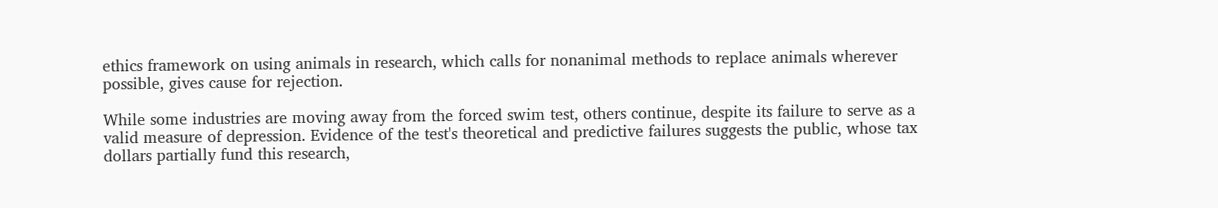ethics framework on using animals in research, which calls for nonanimal methods to replace animals wherever possible, gives cause for rejection.

While some industries are moving away from the forced swim test, others continue, despite its failure to serve as a valid measure of depression. Evidence of the test's theoretical and predictive failures suggests the public, whose tax dollars partially fund this research,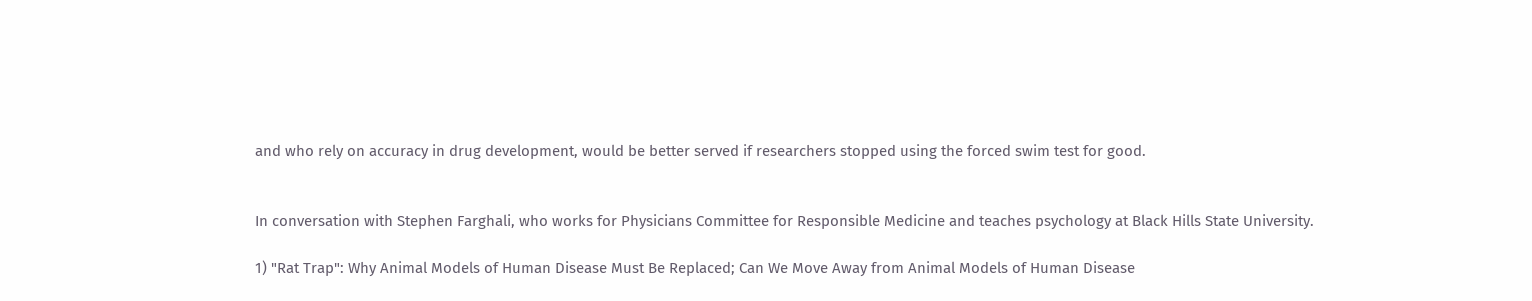and who rely on accuracy in drug development, would be better served if researchers stopped using the forced swim test for good.


In conversation with Stephen Farghali, who works for Physicians Committee for Responsible Medicine and teaches psychology at Black Hills State University.

1) "Rat Trap": Why Animal Models of Human Disease Must Be Replaced; Can We Move Away from Animal Models of Human Disease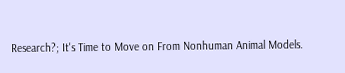Research?; It's Time to Move on From Nonhuman Animal Models.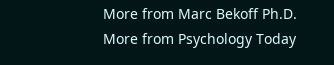More from Marc Bekoff Ph.D.
More from Psychology Today